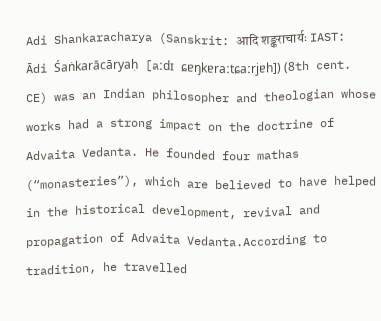Adi Shankaracharya (Sanskrit: आदि शङ्कराचार्यः IAST: Ādi Śaṅkarācāryaḥ [aːdɪ ɕɐŋkɐraːtɕaːrjɐh]) (8th cent. CE) was an Indian philosopher and theologian whose works had a strong impact on the doctrine of Advaita Vedanta. He founded four mathas (“monasteries”), which are believed to have helped in the historical development, revival and propagation of Advaita Vedanta.According to tradition, he travelled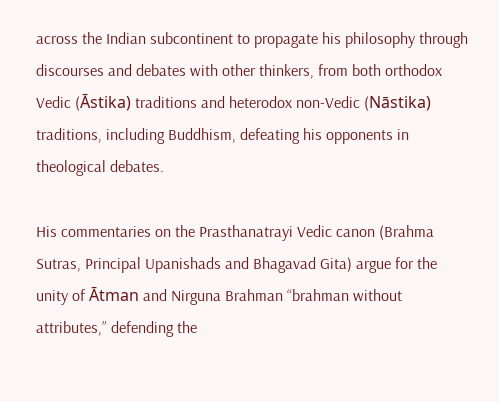across the Indian subcontinent to propagate his philosophy through discourses and debates with other thinkers, from both orthodox Vedic (Āstika) traditions and heterodox non-Vedic (Nāstika) traditions, including Buddhism, defeating his opponents in theological debates.

His commentaries on the Prasthanatrayi Vedic canon (Brahma Sutras, Principal Upanishads and Bhagavad Gita) argue for the unity of Ātman and Nirguna Brahman “brahman without attributes,” defending the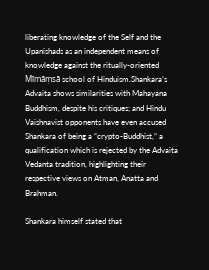liberating knowledge of the Self and the Upanishads as an independent means of knowledge against the ritually-oriented Mīmāṃsā school of Hinduism.Shankara’s Advaita shows similarities with Mahayana Buddhism, despite his critiques; and Hindu Vaishnavist opponents have even accused Shankara of being a “crypto-Buddhist,” a qualification which is rejected by the Advaita Vedanta tradition, highlighting their respective views on Atman, Anatta and Brahman.

Shankara himself stated that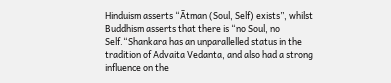Hinduism asserts “Ātman (Soul, Self) exists”, whilst Buddhism asserts that there is “no Soul, no Self.“Shankara has an unparallelled status in the tradition of Advaita Vedanta, and also had a strong influence on the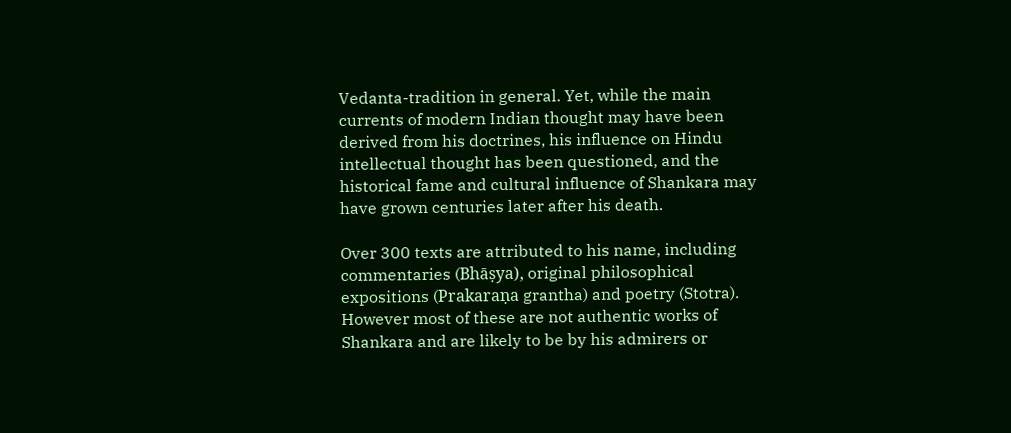Vedanta-tradition in general. Yet, while the main currents of modern Indian thought may have been derived from his doctrines, his influence on Hindu intellectual thought has been questioned, and the historical fame and cultural influence of Shankara may have grown centuries later after his death.

Over 300 texts are attributed to his name, including commentaries (Bhāṣya), original philosophical expositions (Prakaraṇa grantha) and poetry (Stotra). However most of these are not authentic works of Shankara and are likely to be by his admirers or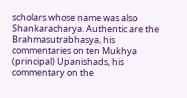scholars whose name was also Shankaracharya. Authentic are the Brahmasutrabhasya, his commentaries on ten Mukhya (principal) Upanishads, his commentary on the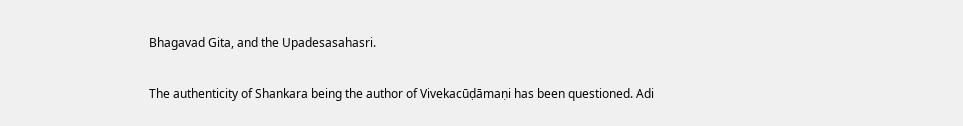Bhagavad Gita, and the Upadesasahasri.

The authenticity of Shankara being the author of Vivekacūḍāmaṇi has been questioned. Adi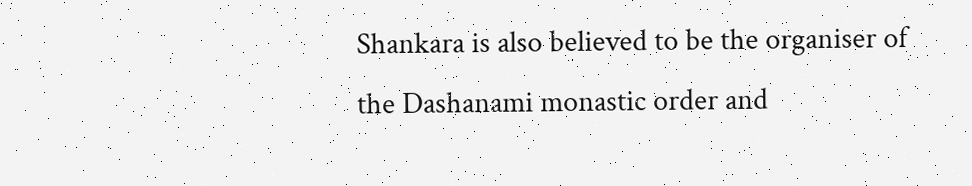Shankara is also believed to be the organiser of the Dashanami monastic order and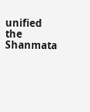unified the Shanmata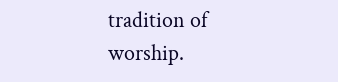tradition of worship.